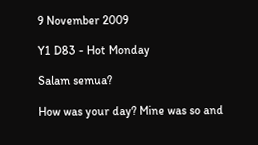9 November 2009

Y1 D83 - Hot Monday

Salam semua?

How was your day? Mine was so and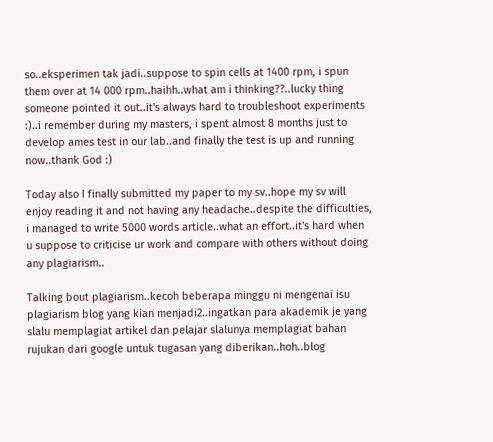so..eksperimen tak jadi..suppose to spin cells at 1400 rpm, i spun them over at 14 000 rpm..haihh..what am i thinking??..lucky thing someone pointed it out..it's always hard to troubleshoot experiments :)..i remember during my masters, i spent almost 8 months just to develop ames test in our lab..and finally the test is up and running now..thank God :)

Today also I finally submitted my paper to my sv..hope my sv will enjoy reading it and not having any headache..despite the difficulties, i managed to write 5000 words article..what an effort..it's hard when u suppose to criticise ur work and compare with others without doing any plagiarism..

Talking bout plagiarism..kecoh beberapa minggu ni mengenai isu plagiarism blog yang kian menjadi2..ingatkan para akademik je yang slalu memplagiat artikel dan pelajar slalunya memplagiat bahan rujukan dari google untuk tugasan yang diberikan..hoh..blog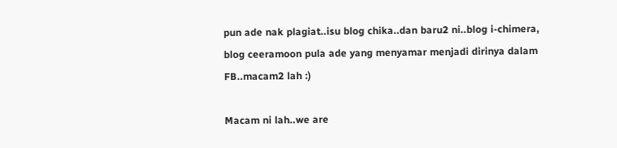pun ade nak plagiat..isu blog chika..dan baru2 ni..blog i-chimera, blog ceeramoon pula ade yang menyamar menjadi dirinya dalam FB..macam2 lah :)

Macam ni lah..we are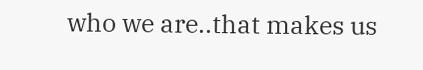who we are..that makes us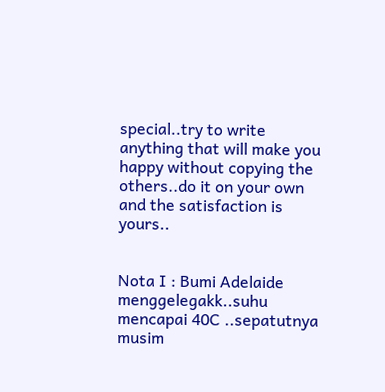special..try to write anything that will make you happy without copying the others..do it on your own and the satisfaction is yours..


Nota I : Bumi Adelaide menggelegakk..suhu mencapai 40C ..sepatutnya musim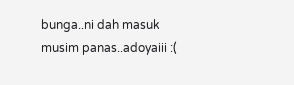bunga..ni dah masuk musim panas..adoyaiii :(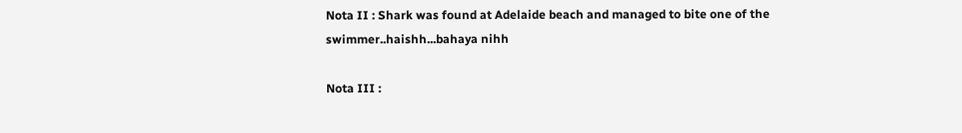Nota II : Shark was found at Adelaide beach and managed to bite one of the swimmer..haishh...bahaya nihh

Nota III :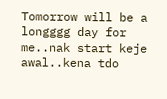Tomorrow will be a longggg day for me..nak start keje awal..kena tdo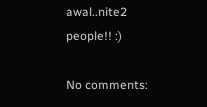awal..nite2 people!! :)

No comments: